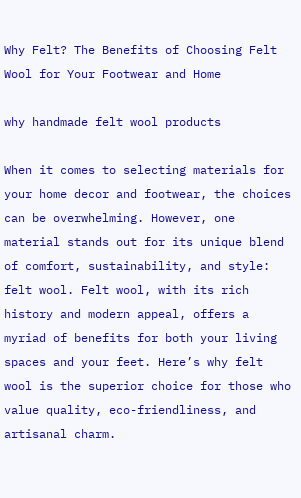Why Felt? The Benefits of Choosing Felt Wool for Your Footwear and Home

why handmade felt wool products

When it comes to selecting materials for your home decor and footwear, the choices can be overwhelming. However, one material stands out for its unique blend of comfort, sustainability, and style: felt wool. Felt wool, with its rich history and modern appeal, offers a myriad of benefits for both your living spaces and your feet. Here’s why felt wool is the superior choice for those who value quality, eco-friendliness, and artisanal charm.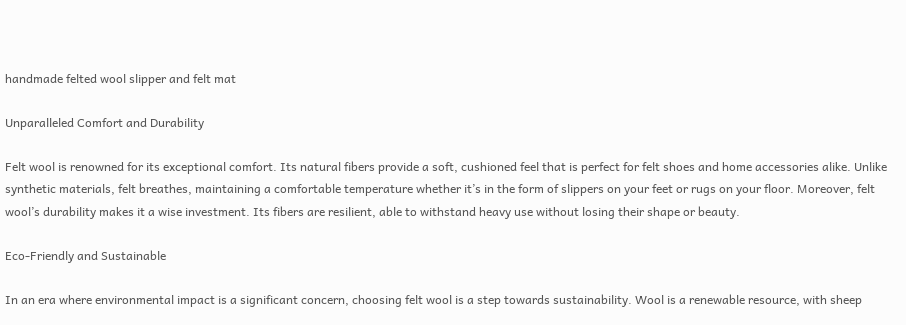handmade felted wool slipper and felt mat

Unparalleled Comfort and Durability

Felt wool is renowned for its exceptional comfort. Its natural fibers provide a soft, cushioned feel that is perfect for felt shoes and home accessories alike. Unlike synthetic materials, felt breathes, maintaining a comfortable temperature whether it’s in the form of slippers on your feet or rugs on your floor. Moreover, felt wool’s durability makes it a wise investment. Its fibers are resilient, able to withstand heavy use without losing their shape or beauty.

Eco-Friendly and Sustainable

In an era where environmental impact is a significant concern, choosing felt wool is a step towards sustainability. Wool is a renewable resource, with sheep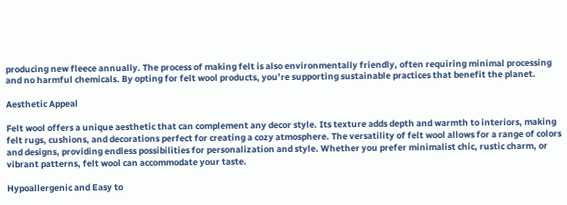producing new fleece annually. The process of making felt is also environmentally friendly, often requiring minimal processing and no harmful chemicals. By opting for felt wool products, you’re supporting sustainable practices that benefit the planet.

Aesthetic Appeal

Felt wool offers a unique aesthetic that can complement any decor style. Its texture adds depth and warmth to interiors, making felt rugs, cushions, and decorations perfect for creating a cozy atmosphere. The versatility of felt wool allows for a range of colors and designs, providing endless possibilities for personalization and style. Whether you prefer minimalist chic, rustic charm, or vibrant patterns, felt wool can accommodate your taste.

Hypoallergenic and Easy to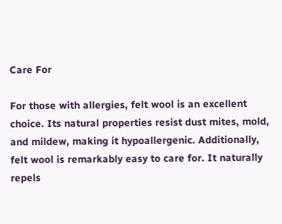Care For

For those with allergies, felt wool is an excellent choice. Its natural properties resist dust mites, mold, and mildew, making it hypoallergenic. Additionally, felt wool is remarkably easy to care for. It naturally repels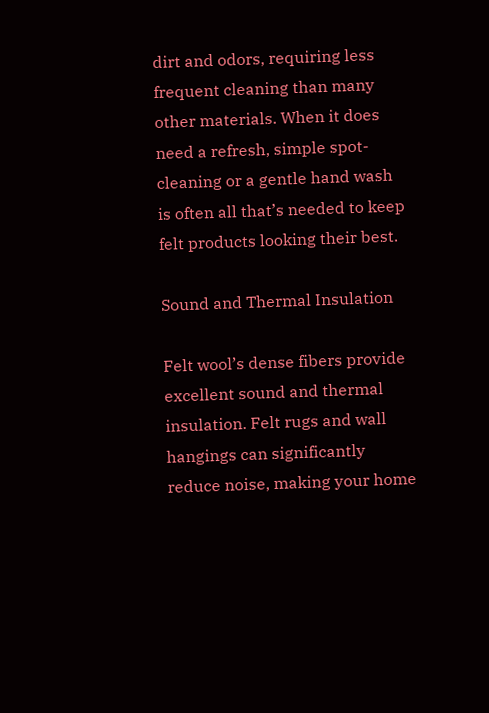dirt and odors, requiring less frequent cleaning than many other materials. When it does need a refresh, simple spot-cleaning or a gentle hand wash is often all that’s needed to keep felt products looking their best.

Sound and Thermal Insulation

Felt wool’s dense fibers provide excellent sound and thermal insulation. Felt rugs and wall hangings can significantly reduce noise, making your home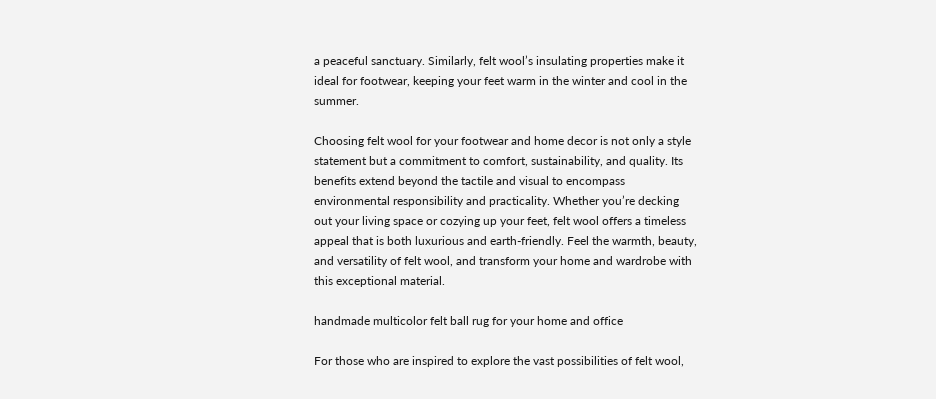a peaceful sanctuary. Similarly, felt wool’s insulating properties make it ideal for footwear, keeping your feet warm in the winter and cool in the summer.

Choosing felt wool for your footwear and home decor is not only a style statement but a commitment to comfort, sustainability, and quality. Its benefits extend beyond the tactile and visual to encompass environmental responsibility and practicality. Whether you’re decking out your living space or cozying up your feet, felt wool offers a timeless appeal that is both luxurious and earth-friendly. Feel the warmth, beauty, and versatility of felt wool, and transform your home and wardrobe with this exceptional material.

handmade multicolor felt ball rug for your home and office

For those who are inspired to explore the vast possibilities of felt wool,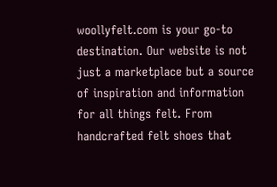woollyfelt.com is your go-to destination. Our website is not just a marketplace but a source of inspiration and information for all things felt. From handcrafted felt shoes that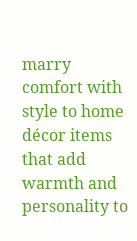marry comfort with style to home décor items that add warmth and personality to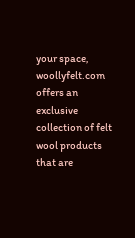your space, woollyfelt.com offers an exclusive collection of felt wool products that are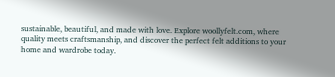sustainable, beautiful, and made with love. Explore woollyfelt.com, where quality meets craftsmanship, and discover the perfect felt additions to your home and wardrobe today.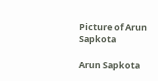Picture of Arun Sapkota

Arun Sapkota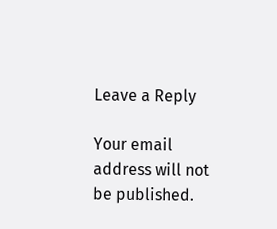Leave a Reply

Your email address will not be published.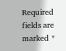Required fields are marked *